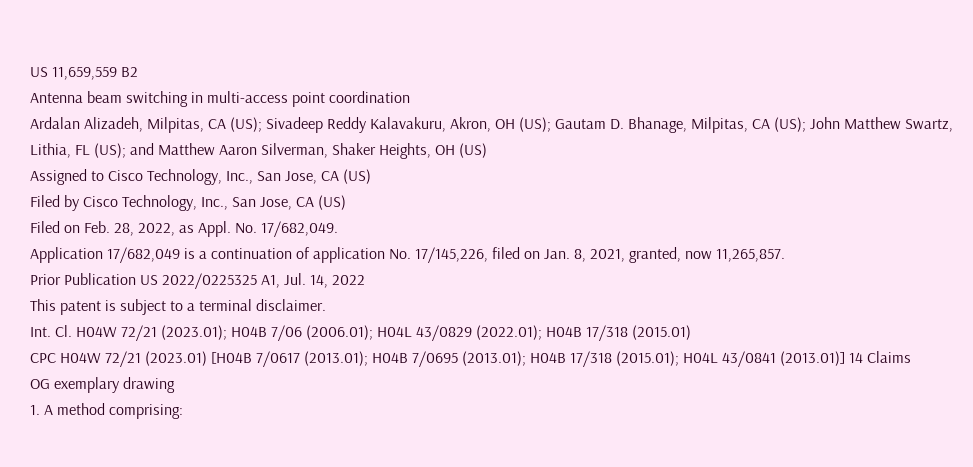US 11,659,559 B2
Antenna beam switching in multi-access point coordination
Ardalan Alizadeh, Milpitas, CA (US); Sivadeep Reddy Kalavakuru, Akron, OH (US); Gautam D. Bhanage, Milpitas, CA (US); John Matthew Swartz, Lithia, FL (US); and Matthew Aaron Silverman, Shaker Heights, OH (US)
Assigned to Cisco Technology, Inc., San Jose, CA (US)
Filed by Cisco Technology, Inc., San Jose, CA (US)
Filed on Feb. 28, 2022, as Appl. No. 17/682,049.
Application 17/682,049 is a continuation of application No. 17/145,226, filed on Jan. 8, 2021, granted, now 11,265,857.
Prior Publication US 2022/0225325 A1, Jul. 14, 2022
This patent is subject to a terminal disclaimer.
Int. Cl. H04W 72/21 (2023.01); H04B 7/06 (2006.01); H04L 43/0829 (2022.01); H04B 17/318 (2015.01)
CPC H04W 72/21 (2023.01) [H04B 7/0617 (2013.01); H04B 7/0695 (2013.01); H04B 17/318 (2015.01); H04L 43/0841 (2013.01)] 14 Claims
OG exemplary drawing
1. A method comprising: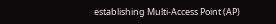establishing Multi-Access Point (AP)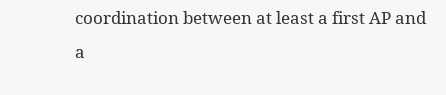coordination between at least a first AP and a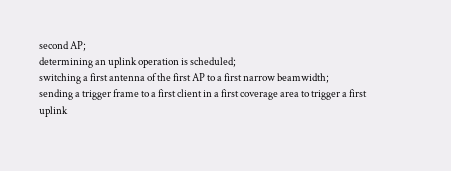second AP;
determining an uplink operation is scheduled;
switching a first antenna of the first AP to a first narrow beamwidth;
sending a trigger frame to a first client in a first coverage area to trigger a first uplink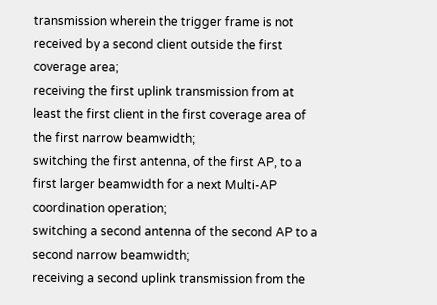transmission wherein the trigger frame is not received by a second client outside the first coverage area;
receiving the first uplink transmission from at least the first client in the first coverage area of the first narrow beamwidth;
switching the first antenna, of the first AP, to a first larger beamwidth for a next Multi-AP coordination operation;
switching a second antenna of the second AP to a second narrow beamwidth;
receiving a second uplink transmission from the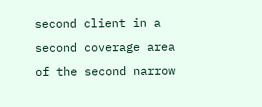second client in a second coverage area of the second narrow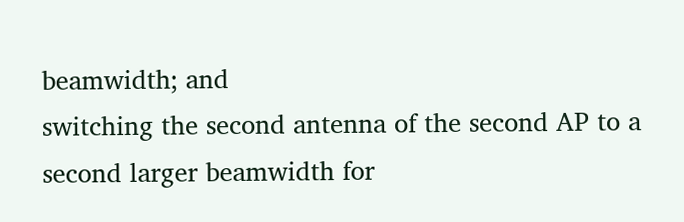beamwidth; and
switching the second antenna of the second AP to a second larger beamwidth for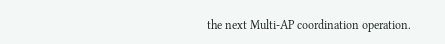the next Multi-AP coordination operation.